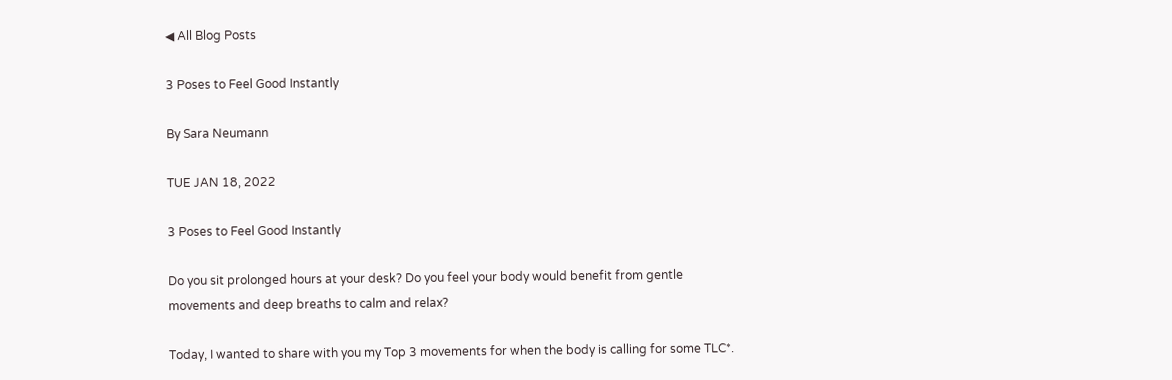◀ All Blog Posts

3 Poses to Feel Good Instantly

By Sara Neumann

TUE JAN 18, 2022

3 Poses to Feel Good Instantly

Do you sit prolonged hours at your desk? Do you feel your body would benefit from gentle movements and deep breaths to calm and relax?

Today, I wanted to share with you my Top 3 movements for when the body is calling for some TLC*.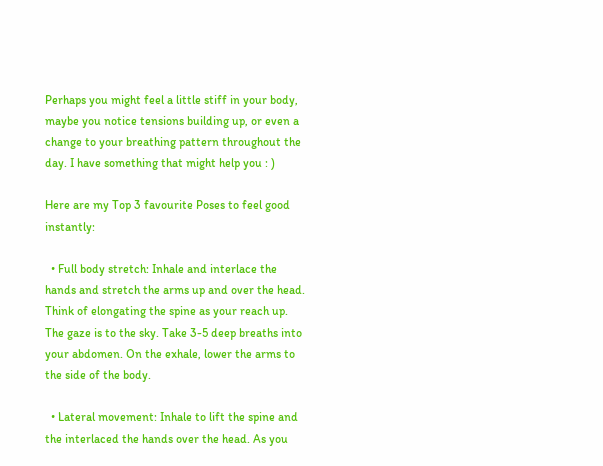Perhaps you might feel a little stiff in your body, maybe you notice tensions building up, or even a change to your breathing pattern throughout the day. I have something that might help you : )

Here are my Top 3 favourite Poses to feel good instantly:

  • Full body stretch: Inhale and interlace the hands and stretch the arms up and over the head. Think of elongating the spine as your reach up. The gaze is to the sky. Take 3-5 deep breaths into your abdomen. On the exhale, lower the arms to the side of the body.

  • Lateral movement: Inhale to lift the spine and the interlaced the hands over the head. As you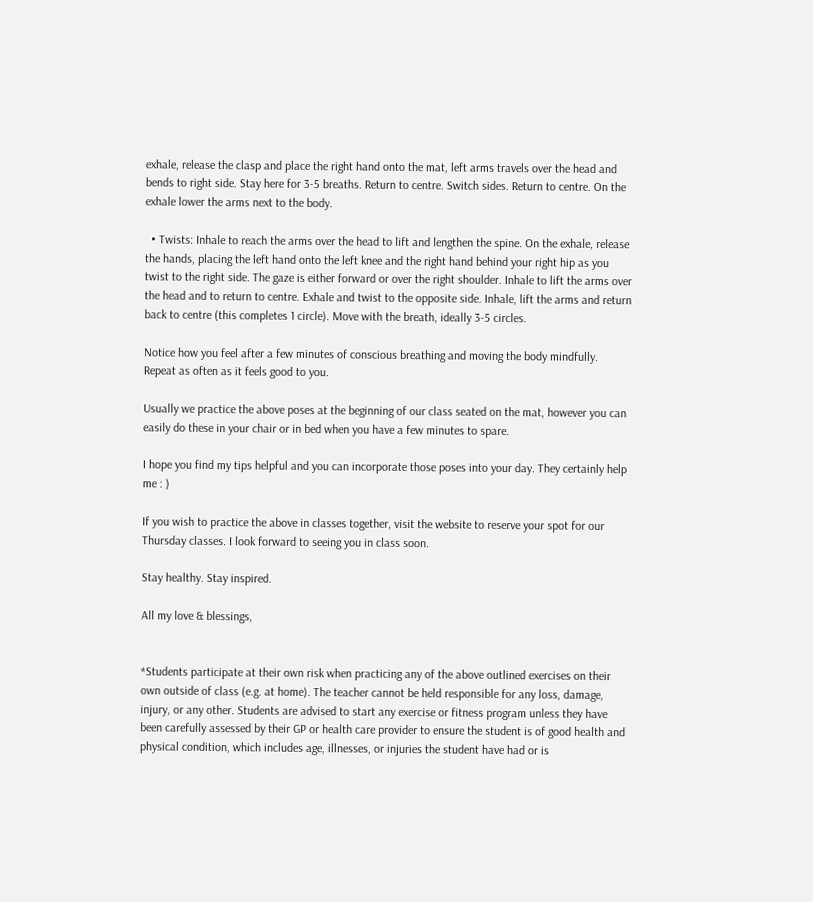exhale, release the clasp and place the right hand onto the mat, left arms travels over the head and bends to right side. Stay here for 3-5 breaths. Return to centre. Switch sides. Return to centre. On the exhale lower the arms next to the body.

  • Twists: Inhale to reach the arms over the head to lift and lengthen the spine. On the exhale, release the hands, placing the left hand onto the left knee and the right hand behind your right hip as you twist to the right side. The gaze is either forward or over the right shoulder. Inhale to lift the arms over the head and to return to centre. Exhale and twist to the opposite side. Inhale, lift the arms and return back to centre (this completes 1 circle). Move with the breath, ideally 3-5 circles.

Notice how you feel after a few minutes of conscious breathing and moving the body mindfully. Repeat as often as it feels good to you.

Usually we practice the above poses at the beginning of our class seated on the mat, however you can easily do these in your chair or in bed when you have a few minutes to spare.

I hope you find my tips helpful and you can incorporate those poses into your day. They certainly help me : )

If you wish to practice the above in classes together, visit the website to reserve your spot for our Thursday classes. I look forward to seeing you in class soon.

Stay healthy. Stay inspired.

All my love & blessings,


*Students participate at their own risk when practicing any of the above outlined exercises on their own outside of class (e.g. at home). The teacher cannot be held responsible for any loss, damage, injury, or any other. Students are advised to start any exercise or fitness program unless they have been carefully assessed by their GP or health care provider to ensure the student is of good health and physical condition, which includes age, illnesses, or injuries the student have had or is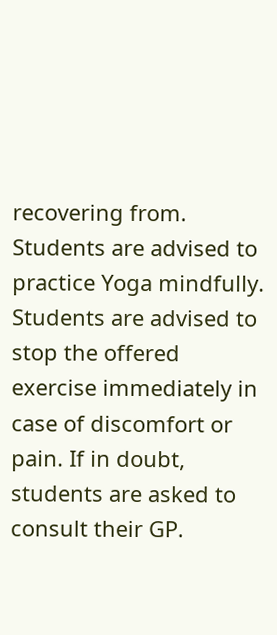recovering from. Students are advised to practice Yoga mindfully. Students are advised to stop the offered exercise immediately in case of discomfort or pain. If in doubt, students are asked to consult their GP.